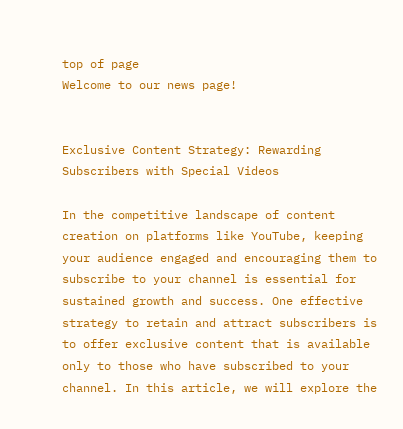top of page
Welcome to our news page!


Exclusive Content Strategy: Rewarding Subscribers with Special Videos

In the competitive landscape of content creation on platforms like YouTube, keeping your audience engaged and encouraging them to subscribe to your channel is essential for sustained growth and success. One effective strategy to retain and attract subscribers is to offer exclusive content that is available only to those who have subscribed to your channel. In this article, we will explore the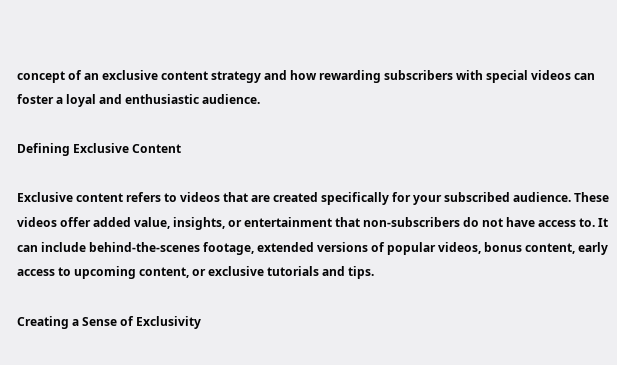concept of an exclusive content strategy and how rewarding subscribers with special videos can foster a loyal and enthusiastic audience.

Defining Exclusive Content

Exclusive content refers to videos that are created specifically for your subscribed audience. These videos offer added value, insights, or entertainment that non-subscribers do not have access to. It can include behind-the-scenes footage, extended versions of popular videos, bonus content, early access to upcoming content, or exclusive tutorials and tips.

Creating a Sense of Exclusivity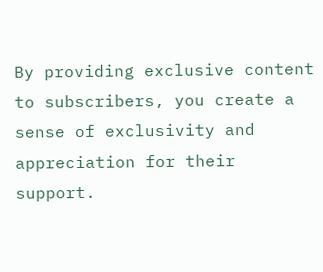By providing exclusive content to subscribers, you create a sense of exclusivity and appreciation for their support.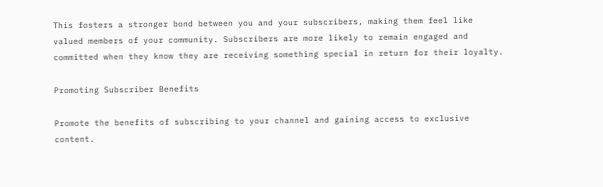This fosters a stronger bond between you and your subscribers, making them feel like valued members of your community. Subscribers are more likely to remain engaged and committed when they know they are receiving something special in return for their loyalty.

Promoting Subscriber Benefits

Promote the benefits of subscribing to your channel and gaining access to exclusive content.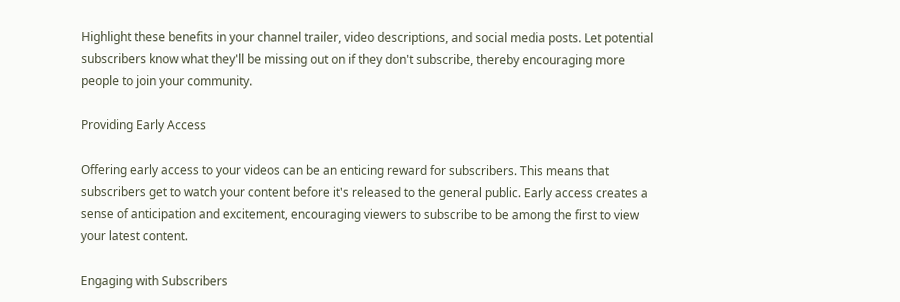Highlight these benefits in your channel trailer, video descriptions, and social media posts. Let potential subscribers know what they'll be missing out on if they don't subscribe, thereby encouraging more people to join your community.

Providing Early Access

Offering early access to your videos can be an enticing reward for subscribers. This means that subscribers get to watch your content before it's released to the general public. Early access creates a sense of anticipation and excitement, encouraging viewers to subscribe to be among the first to view your latest content.

Engaging with Subscribers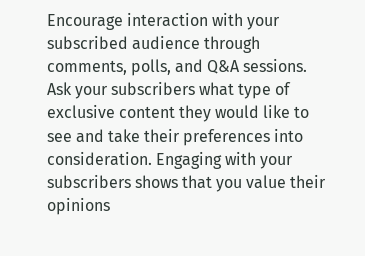Encourage interaction with your subscribed audience through comments, polls, and Q&A sessions. Ask your subscribers what type of exclusive content they would like to see and take their preferences into consideration. Engaging with your subscribers shows that you value their opinions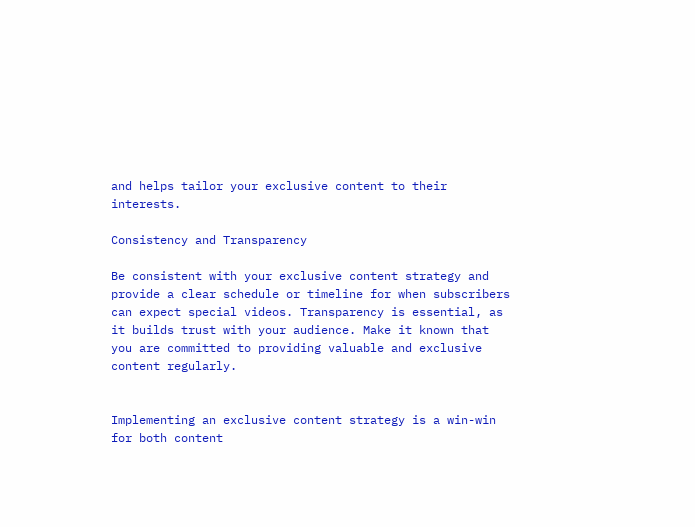and helps tailor your exclusive content to their interests.

Consistency and Transparency

Be consistent with your exclusive content strategy and provide a clear schedule or timeline for when subscribers can expect special videos. Transparency is essential, as it builds trust with your audience. Make it known that you are committed to providing valuable and exclusive content regularly.


Implementing an exclusive content strategy is a win-win for both content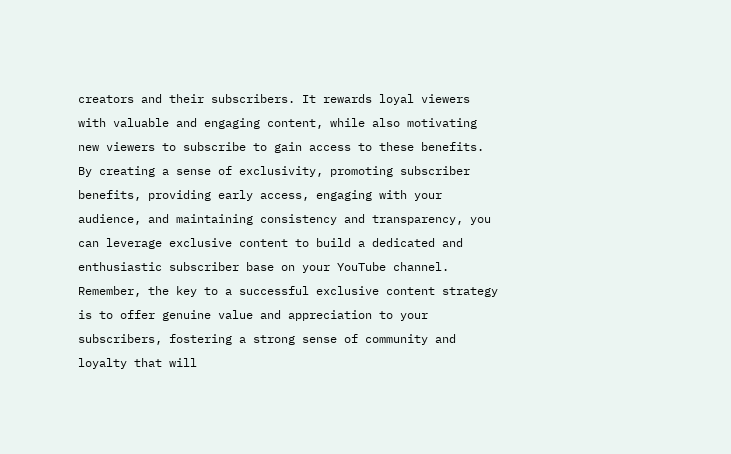creators and their subscribers. It rewards loyal viewers with valuable and engaging content, while also motivating new viewers to subscribe to gain access to these benefits. By creating a sense of exclusivity, promoting subscriber benefits, providing early access, engaging with your audience, and maintaining consistency and transparency, you can leverage exclusive content to build a dedicated and enthusiastic subscriber base on your YouTube channel. Remember, the key to a successful exclusive content strategy is to offer genuine value and appreciation to your subscribers, fostering a strong sense of community and loyalty that will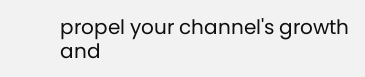propel your channel's growth and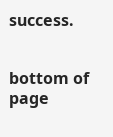success.


bottom of page